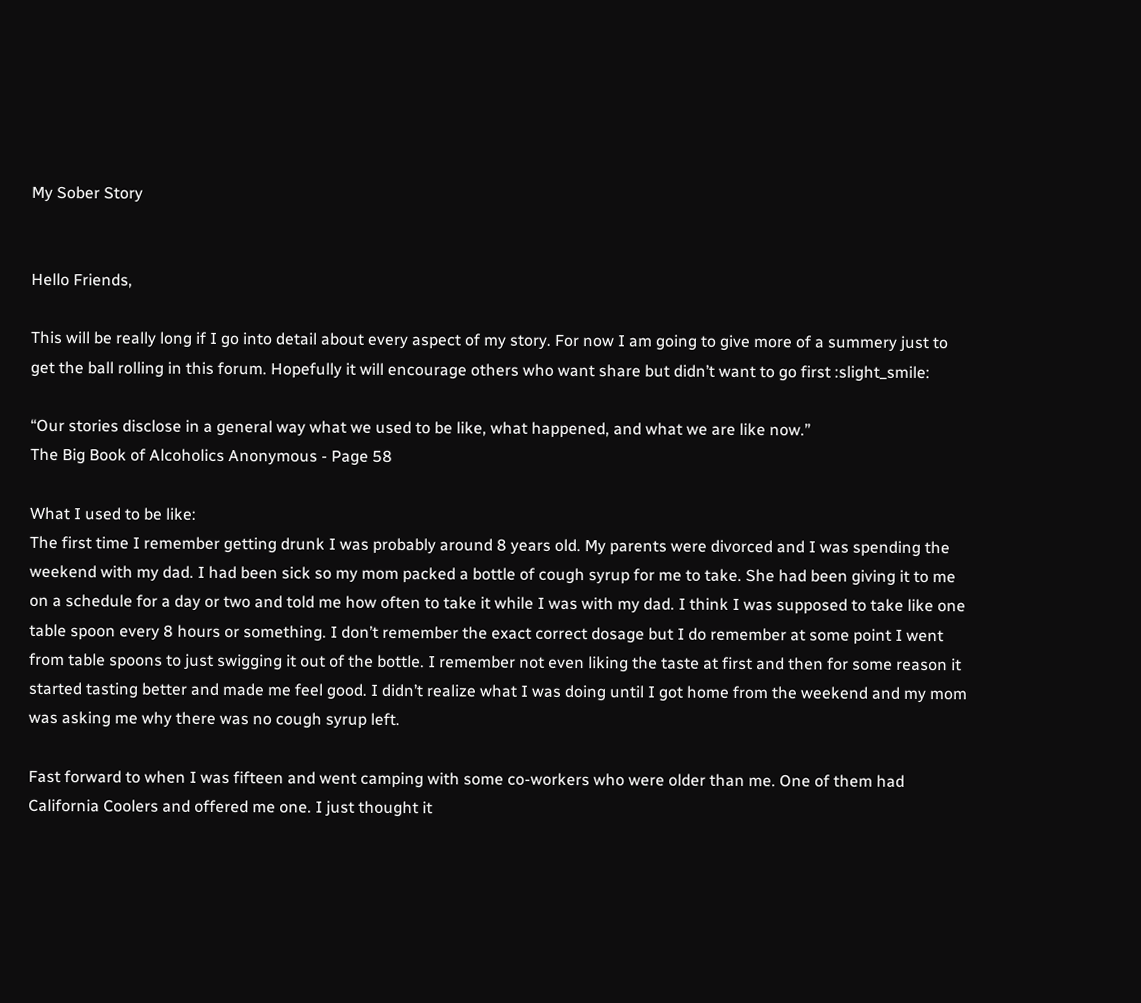My Sober Story


Hello Friends,

This will be really long if I go into detail about every aspect of my story. For now I am going to give more of a summery just to get the ball rolling in this forum. Hopefully it will encourage others who want share but didn’t want to go first :slight_smile:

“Our stories disclose in a general way what we used to be like, what happened, and what we are like now.”
The Big Book of Alcoholics Anonymous - Page 58

What I used to be like:
The first time I remember getting drunk I was probably around 8 years old. My parents were divorced and I was spending the weekend with my dad. I had been sick so my mom packed a bottle of cough syrup for me to take. She had been giving it to me on a schedule for a day or two and told me how often to take it while I was with my dad. I think I was supposed to take like one table spoon every 8 hours or something. I don’t remember the exact correct dosage but I do remember at some point I went from table spoons to just swigging it out of the bottle. I remember not even liking the taste at first and then for some reason it started tasting better and made me feel good. I didn’t realize what I was doing until I got home from the weekend and my mom was asking me why there was no cough syrup left.

Fast forward to when I was fifteen and went camping with some co-workers who were older than me. One of them had California Coolers and offered me one. I just thought it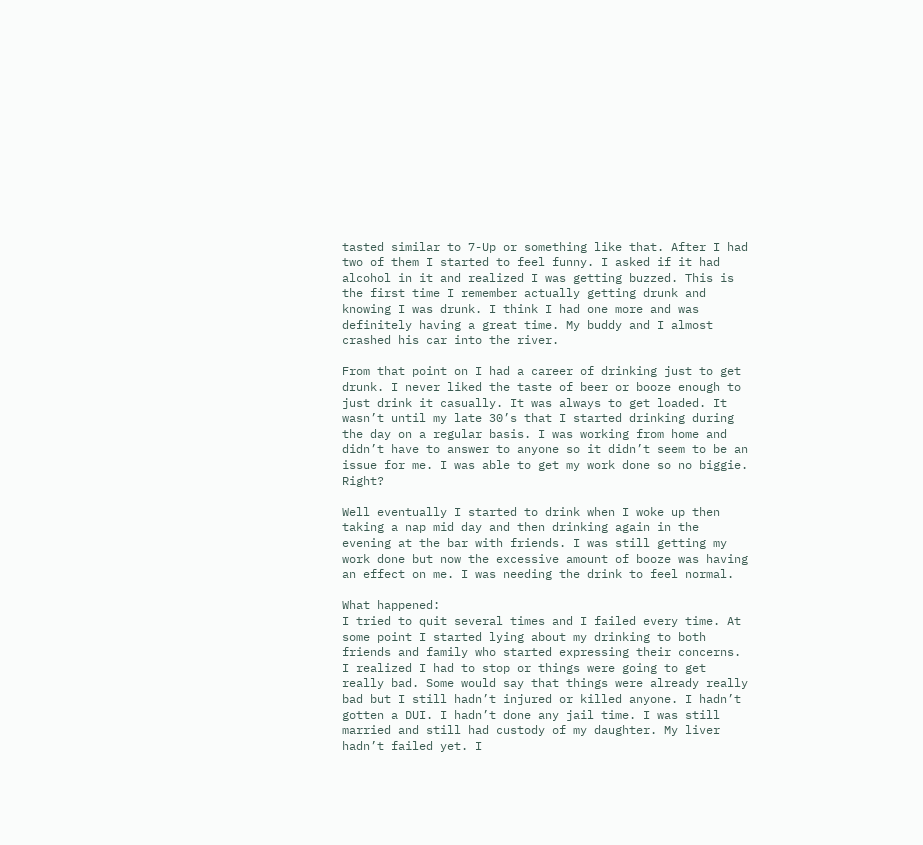tasted similar to 7-Up or something like that. After I had two of them I started to feel funny. I asked if it had alcohol in it and realized I was getting buzzed. This is the first time I remember actually getting drunk and knowing I was drunk. I think I had one more and was definitely having a great time. My buddy and I almost crashed his car into the river.

From that point on I had a career of drinking just to get drunk. I never liked the taste of beer or booze enough to just drink it casually. It was always to get loaded. It wasn’t until my late 30’s that I started drinking during the day on a regular basis. I was working from home and didn’t have to answer to anyone so it didn’t seem to be an issue for me. I was able to get my work done so no biggie. Right?

Well eventually I started to drink when I woke up then taking a nap mid day and then drinking again in the evening at the bar with friends. I was still getting my work done but now the excessive amount of booze was having an effect on me. I was needing the drink to feel normal.

What happened:
I tried to quit several times and I failed every time. At some point I started lying about my drinking to both friends and family who started expressing their concerns. I realized I had to stop or things were going to get really bad. Some would say that things were already really bad but I still hadn’t injured or killed anyone. I hadn’t gotten a DUI. I hadn’t done any jail time. I was still married and still had custody of my daughter. My liver hadn’t failed yet. I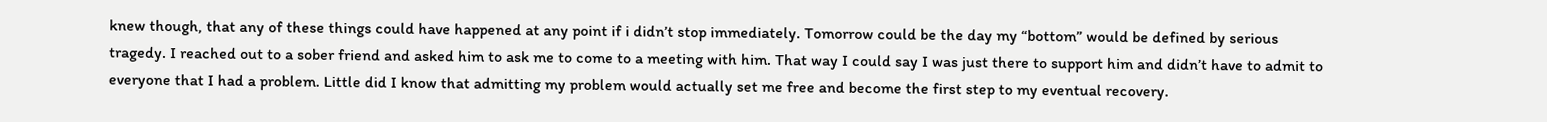knew though, that any of these things could have happened at any point if i didn’t stop immediately. Tomorrow could be the day my “bottom” would be defined by serious tragedy. I reached out to a sober friend and asked him to ask me to come to a meeting with him. That way I could say I was just there to support him and didn’t have to admit to everyone that I had a problem. Little did I know that admitting my problem would actually set me free and become the first step to my eventual recovery.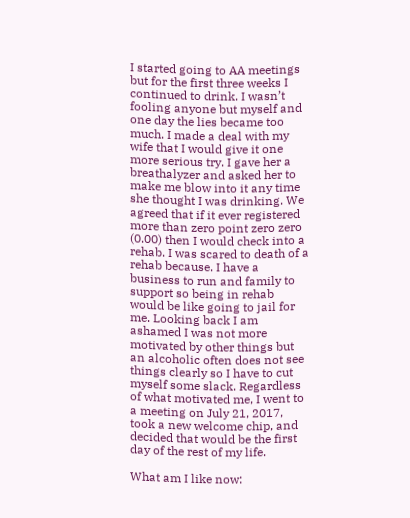I started going to AA meetings but for the first three weeks I continued to drink. I wasn’t fooling anyone but myself and one day the lies became too much. I made a deal with my wife that I would give it one more serious try. I gave her a breathalyzer and asked her to make me blow into it any time she thought I was drinking. We agreed that if it ever registered more than zero point zero zero (0.00) then I would check into a rehab. I was scared to death of a rehab because. I have a business to run and family to support so being in rehab would be like going to jail for me. Looking back I am ashamed I was not more motivated by other things but an alcoholic often does not see things clearly so I have to cut myself some slack. Regardless of what motivated me, I went to a meeting on July 21, 2017, took a new welcome chip, and decided that would be the first day of the rest of my life.

What am I like now: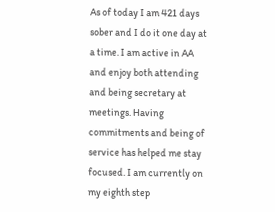As of today I am 421 days sober and I do it one day at a time. I am active in AA and enjoy both attending and being secretary at meetings. Having commitments and being of service has helped me stay focused. I am currently on my eighth step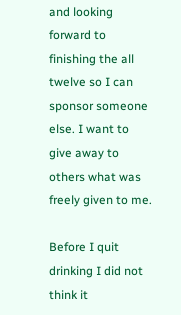and looking forward to finishing the all twelve so I can sponsor someone else. I want to give away to others what was freely given to me.

Before I quit drinking I did not think it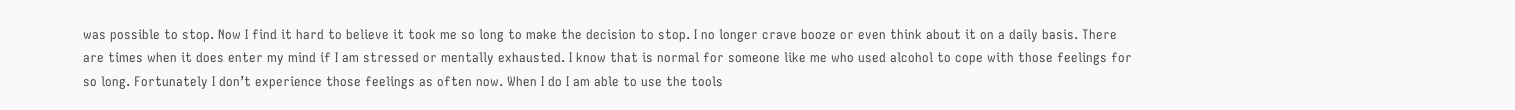was possible to stop. Now I find it hard to believe it took me so long to make the decision to stop. I no longer crave booze or even think about it on a daily basis. There are times when it does enter my mind if I am stressed or mentally exhausted. I know that is normal for someone like me who used alcohol to cope with those feelings for so long. Fortunately I don’t experience those feelings as often now. When I do I am able to use the tools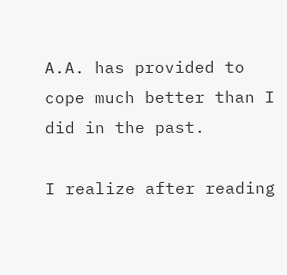A.A. has provided to cope much better than I did in the past.

I realize after reading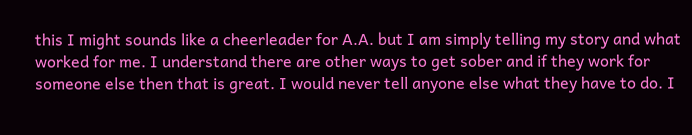this I might sounds like a cheerleader for A.A. but I am simply telling my story and what worked for me. I understand there are other ways to get sober and if they work for someone else then that is great. I would never tell anyone else what they have to do. I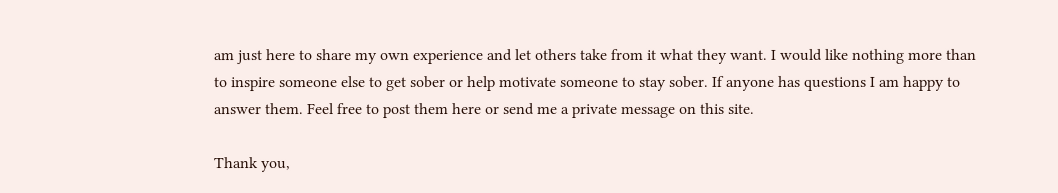am just here to share my own experience and let others take from it what they want. I would like nothing more than to inspire someone else to get sober or help motivate someone to stay sober. If anyone has questions I am happy to answer them. Feel free to post them here or send me a private message on this site.

Thank you,